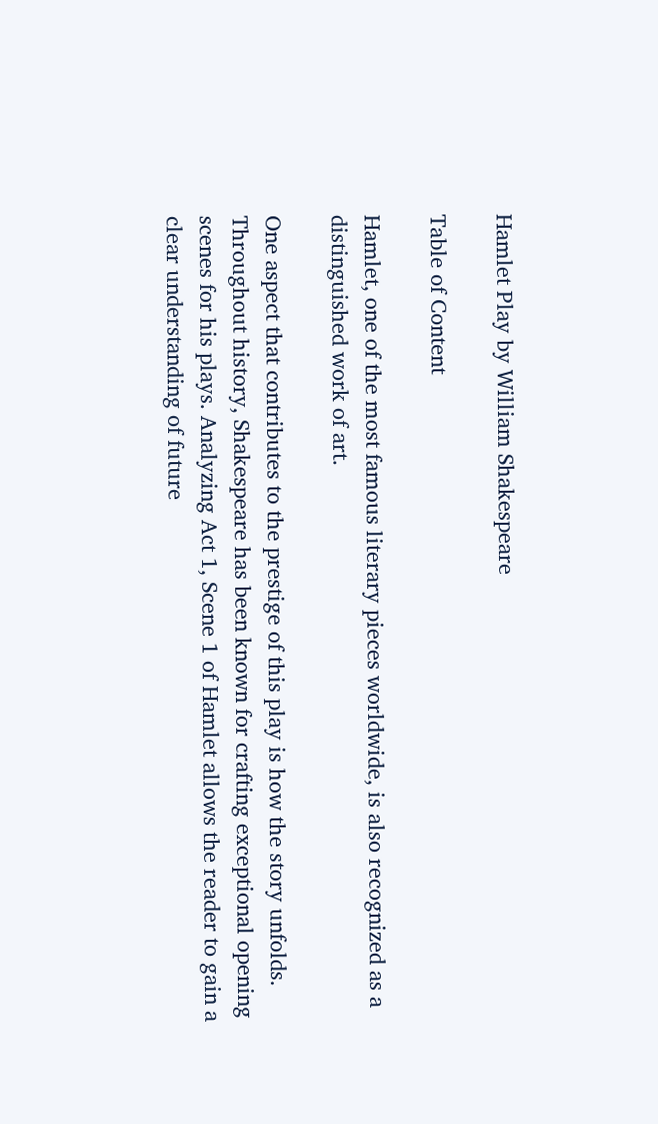Hamlet Play by William Shakespeare

Table of Content

Hamlet, one of the most famous literary pieces worldwide, is also recognized as a distinguished work of art.

One aspect that contributes to the prestige of this play is how the story unfolds. Throughout history, Shakespeare has been known for crafting exceptional opening scenes for his plays. Analyzing Act 1, Scene 1 of Hamlet allows the reader to gain a clear understanding of future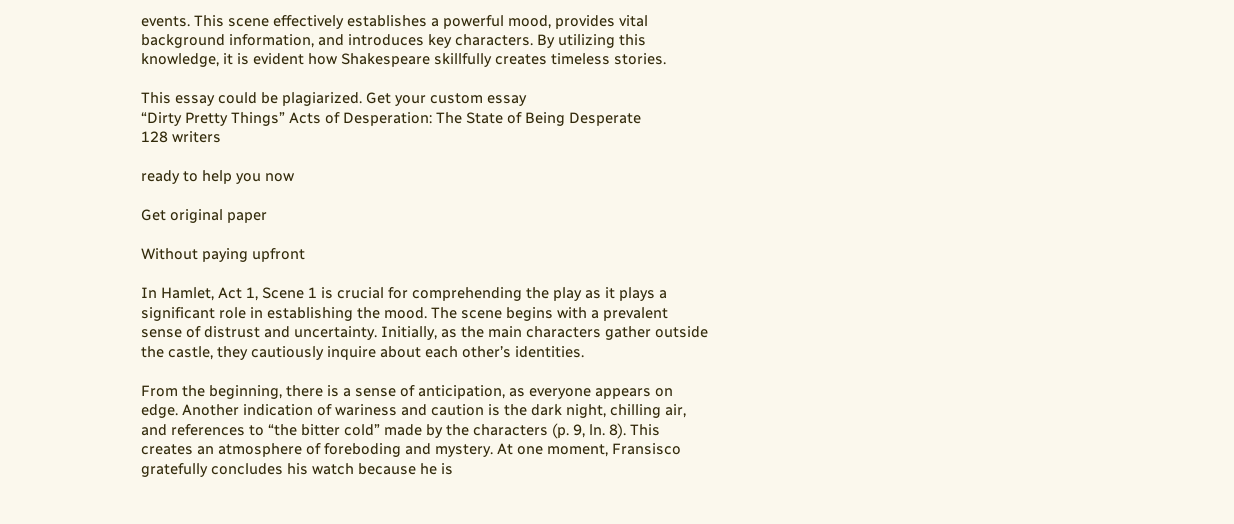events. This scene effectively establishes a powerful mood, provides vital background information, and introduces key characters. By utilizing this knowledge, it is evident how Shakespeare skillfully creates timeless stories.

This essay could be plagiarized. Get your custom essay
“Dirty Pretty Things” Acts of Desperation: The State of Being Desperate
128 writers

ready to help you now

Get original paper

Without paying upfront

In Hamlet, Act 1, Scene 1 is crucial for comprehending the play as it plays a significant role in establishing the mood. The scene begins with a prevalent sense of distrust and uncertainty. Initially, as the main characters gather outside the castle, they cautiously inquire about each other’s identities.

From the beginning, there is a sense of anticipation, as everyone appears on edge. Another indication of wariness and caution is the dark night, chilling air, and references to “the bitter cold” made by the characters (p. 9, ln. 8). This creates an atmosphere of foreboding and mystery. At one moment, Fransisco gratefully concludes his watch because he is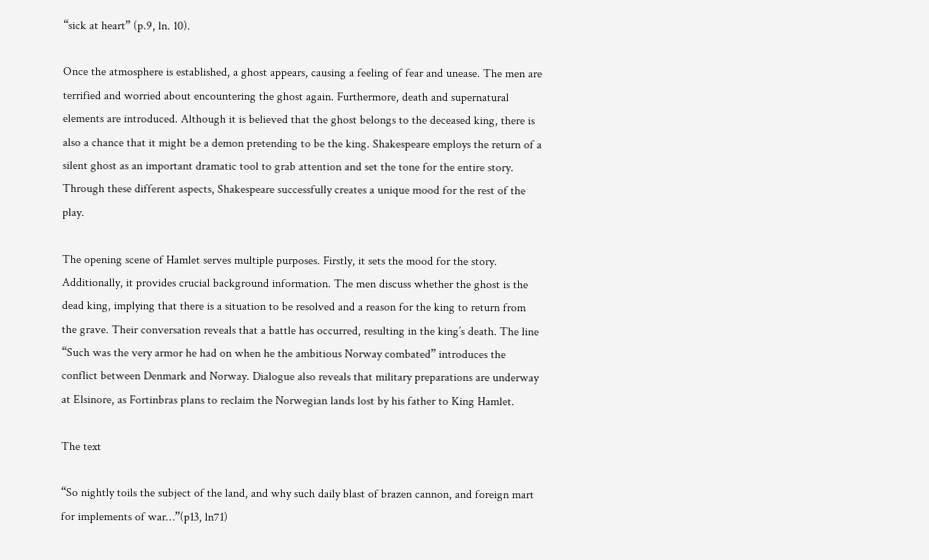“sick at heart” (p.9, ln. 10).

Once the atmosphere is established, a ghost appears, causing a feeling of fear and unease. The men are terrified and worried about encountering the ghost again. Furthermore, death and supernatural elements are introduced. Although it is believed that the ghost belongs to the deceased king, there is also a chance that it might be a demon pretending to be the king. Shakespeare employs the return of a silent ghost as an important dramatic tool to grab attention and set the tone for the entire story. Through these different aspects, Shakespeare successfully creates a unique mood for the rest of the play.

The opening scene of Hamlet serves multiple purposes. Firstly, it sets the mood for the story. Additionally, it provides crucial background information. The men discuss whether the ghost is the dead king, implying that there is a situation to be resolved and a reason for the king to return from the grave. Their conversation reveals that a battle has occurred, resulting in the king’s death. The line “Such was the very armor he had on when he the ambitious Norway combated” introduces the conflict between Denmark and Norway. Dialogue also reveals that military preparations are underway at Elsinore, as Fortinbras plans to reclaim the Norwegian lands lost by his father to King Hamlet.

The text

“So nightly toils the subject of the land, and why such daily blast of brazen cannon, and foreign mart for implements of war…”(p13, ln71)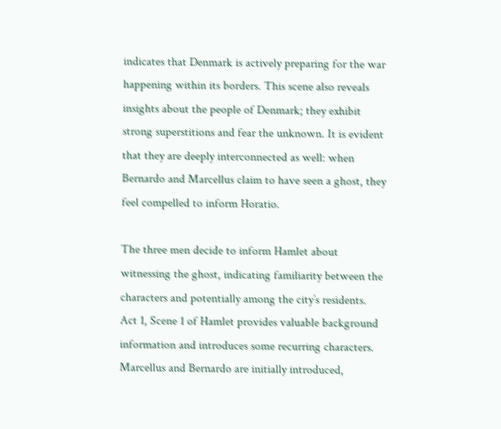indicates that Denmark is actively preparing for the war happening within its borders. This scene also reveals insights about the people of Denmark; they exhibit strong superstitions and fear the unknown. It is evident that they are deeply interconnected as well: when Bernardo and Marcellus claim to have seen a ghost, they feel compelled to inform Horatio.

The three men decide to inform Hamlet about witnessing the ghost, indicating familiarity between the characters and potentially among the city’s residents. Act 1, Scene 1 of Hamlet provides valuable background information and introduces some recurring characters. Marcellus and Bernardo are initially introduced,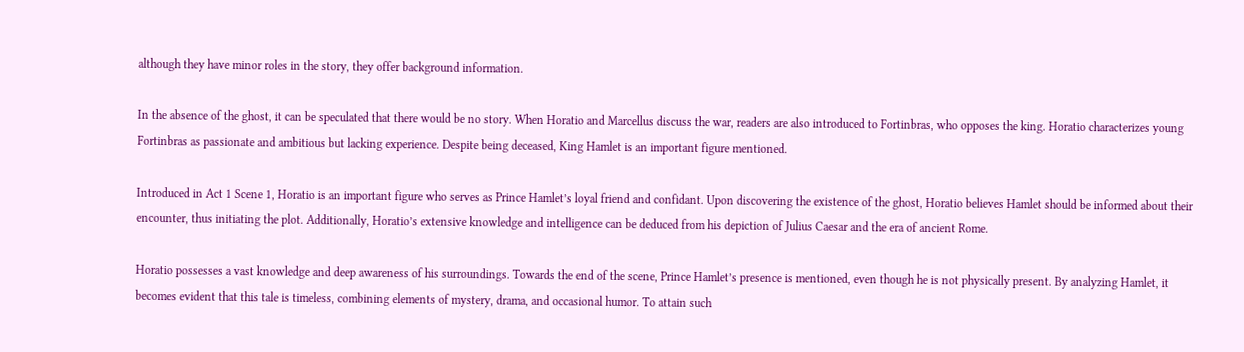although they have minor roles in the story, they offer background information.

In the absence of the ghost, it can be speculated that there would be no story. When Horatio and Marcellus discuss the war, readers are also introduced to Fortinbras, who opposes the king. Horatio characterizes young Fortinbras as passionate and ambitious but lacking experience. Despite being deceased, King Hamlet is an important figure mentioned.

Introduced in Act 1 Scene 1, Horatio is an important figure who serves as Prince Hamlet’s loyal friend and confidant. Upon discovering the existence of the ghost, Horatio believes Hamlet should be informed about their encounter, thus initiating the plot. Additionally, Horatio’s extensive knowledge and intelligence can be deduced from his depiction of Julius Caesar and the era of ancient Rome.

Horatio possesses a vast knowledge and deep awareness of his surroundings. Towards the end of the scene, Prince Hamlet’s presence is mentioned, even though he is not physically present. By analyzing Hamlet, it becomes evident that this tale is timeless, combining elements of mystery, drama, and occasional humor. To attain such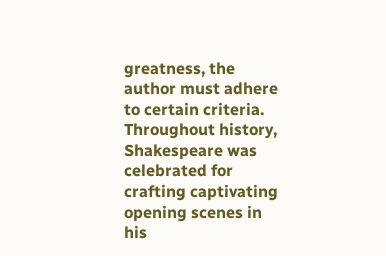greatness, the author must adhere to certain criteria. Throughout history, Shakespeare was celebrated for crafting captivating opening scenes in his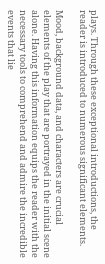plays. Through these exceptional introductions, the reader is introduced to numerous significant elements.

Mood, background data, and characters are crucial elements of the play that are portrayed in the initial scene alone. Having this information equips the reader with the necessary tools to comprehend and admire the incredible events that lie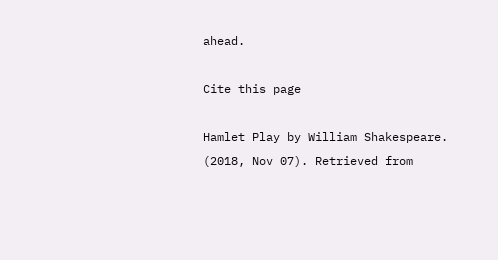ahead.

Cite this page

Hamlet Play by William Shakespeare. (2018, Nov 07). Retrieved from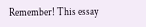Remember! This essay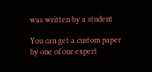was written by a student

You can get a custom paper by one of our expert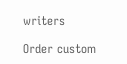writers

Order custom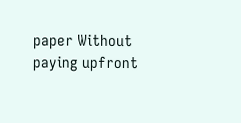paper Without paying upfront